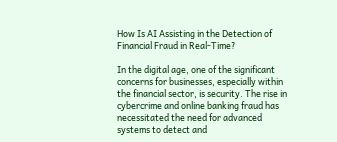How Is AI Assisting in the Detection of Financial Fraud in Real-Time?

In the digital age, one of the significant concerns for businesses, especially within the financial sector, is security. The rise in cybercrime and online banking fraud has necessitated the need for advanced systems to detect and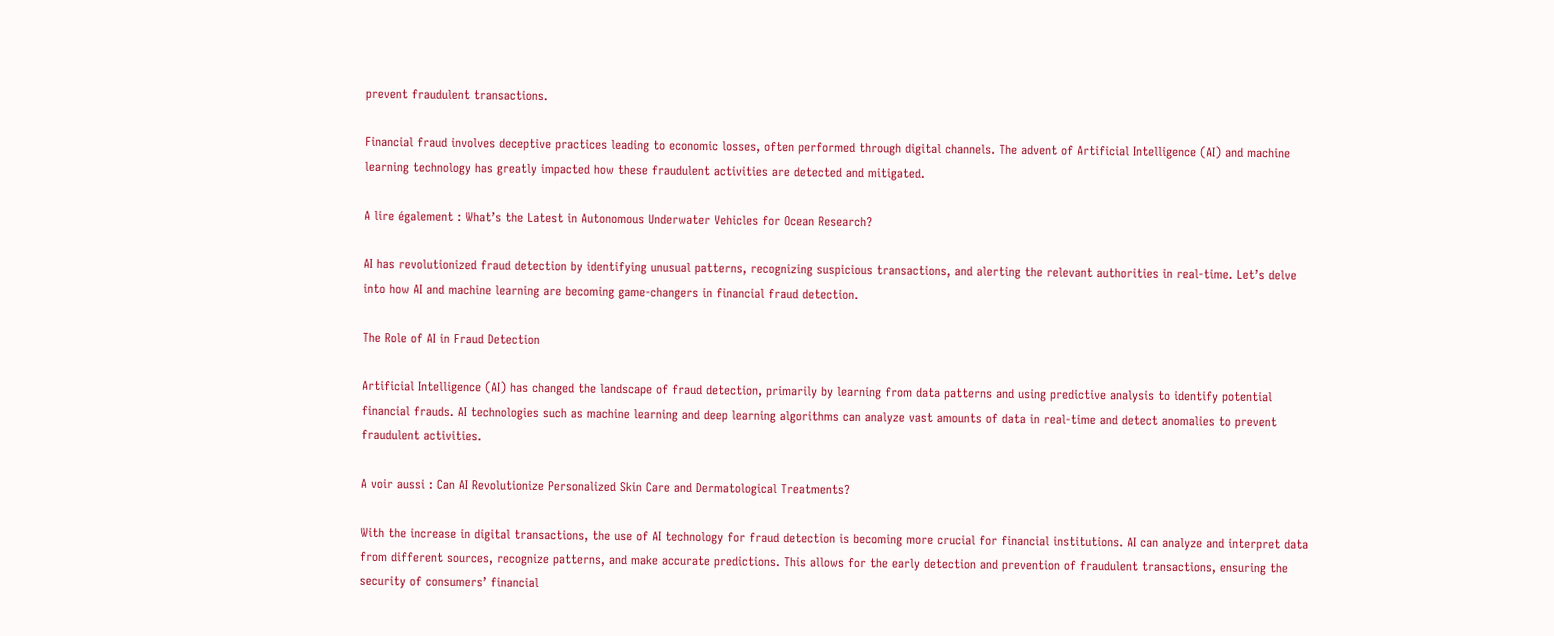prevent fraudulent transactions.

Financial fraud involves deceptive practices leading to economic losses, often performed through digital channels. The advent of Artificial Intelligence (AI) and machine learning technology has greatly impacted how these fraudulent activities are detected and mitigated.

A lire également : What’s the Latest in Autonomous Underwater Vehicles for Ocean Research?

AI has revolutionized fraud detection by identifying unusual patterns, recognizing suspicious transactions, and alerting the relevant authorities in real-time. Let’s delve into how AI and machine learning are becoming game-changers in financial fraud detection.

The Role of AI in Fraud Detection

Artificial Intelligence (AI) has changed the landscape of fraud detection, primarily by learning from data patterns and using predictive analysis to identify potential financial frauds. AI technologies such as machine learning and deep learning algorithms can analyze vast amounts of data in real-time and detect anomalies to prevent fraudulent activities.

A voir aussi : Can AI Revolutionize Personalized Skin Care and Dermatological Treatments?

With the increase in digital transactions, the use of AI technology for fraud detection is becoming more crucial for financial institutions. AI can analyze and interpret data from different sources, recognize patterns, and make accurate predictions. This allows for the early detection and prevention of fraudulent transactions, ensuring the security of consumers’ financial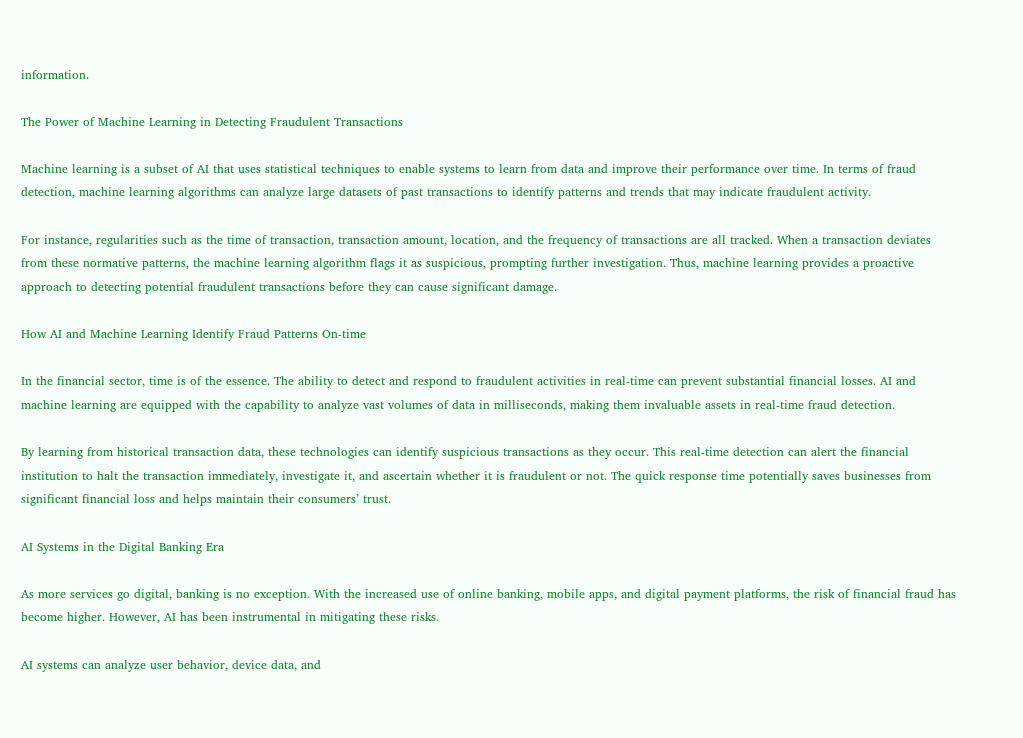information.

The Power of Machine Learning in Detecting Fraudulent Transactions

Machine learning is a subset of AI that uses statistical techniques to enable systems to learn from data and improve their performance over time. In terms of fraud detection, machine learning algorithms can analyze large datasets of past transactions to identify patterns and trends that may indicate fraudulent activity.

For instance, regularities such as the time of transaction, transaction amount, location, and the frequency of transactions are all tracked. When a transaction deviates from these normative patterns, the machine learning algorithm flags it as suspicious, prompting further investigation. Thus, machine learning provides a proactive approach to detecting potential fraudulent transactions before they can cause significant damage.

How AI and Machine Learning Identify Fraud Patterns On-time

In the financial sector, time is of the essence. The ability to detect and respond to fraudulent activities in real-time can prevent substantial financial losses. AI and machine learning are equipped with the capability to analyze vast volumes of data in milliseconds, making them invaluable assets in real-time fraud detection.

By learning from historical transaction data, these technologies can identify suspicious transactions as they occur. This real-time detection can alert the financial institution to halt the transaction immediately, investigate it, and ascertain whether it is fraudulent or not. The quick response time potentially saves businesses from significant financial loss and helps maintain their consumers’ trust.

AI Systems in the Digital Banking Era

As more services go digital, banking is no exception. With the increased use of online banking, mobile apps, and digital payment platforms, the risk of financial fraud has become higher. However, AI has been instrumental in mitigating these risks.

AI systems can analyze user behavior, device data, and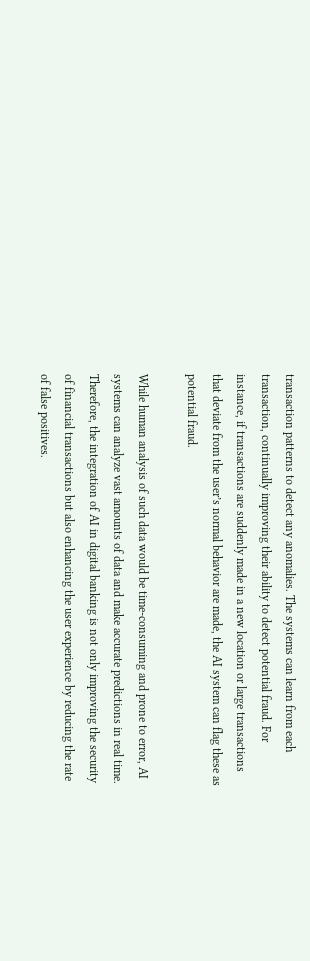transaction patterns to detect any anomalies. The systems can learn from each transaction, continually improving their ability to detect potential fraud. For instance, if transactions are suddenly made in a new location or large transactions that deviate from the user’s normal behavior are made, the AI system can flag these as potential fraud.

While human analysis of such data would be time-consuming and prone to error, AI systems can analyze vast amounts of data and make accurate predictions in real time. Therefore, the integration of AI in digital banking is not only improving the security of financial transactions but also enhancing the user experience by reducing the rate of false positives.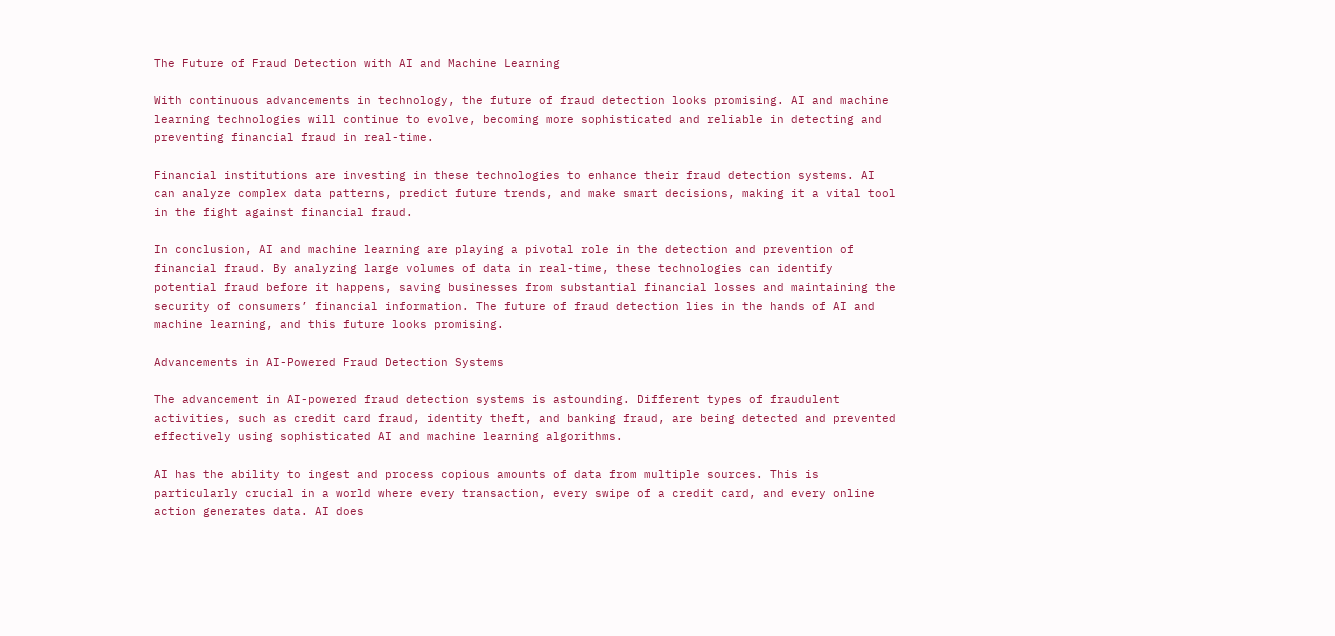The Future of Fraud Detection with AI and Machine Learning

With continuous advancements in technology, the future of fraud detection looks promising. AI and machine learning technologies will continue to evolve, becoming more sophisticated and reliable in detecting and preventing financial fraud in real-time.

Financial institutions are investing in these technologies to enhance their fraud detection systems. AI can analyze complex data patterns, predict future trends, and make smart decisions, making it a vital tool in the fight against financial fraud.

In conclusion, AI and machine learning are playing a pivotal role in the detection and prevention of financial fraud. By analyzing large volumes of data in real-time, these technologies can identify potential fraud before it happens, saving businesses from substantial financial losses and maintaining the security of consumers’ financial information. The future of fraud detection lies in the hands of AI and machine learning, and this future looks promising.

Advancements in AI-Powered Fraud Detection Systems

The advancement in AI-powered fraud detection systems is astounding. Different types of fraudulent activities, such as credit card fraud, identity theft, and banking fraud, are being detected and prevented effectively using sophisticated AI and machine learning algorithms.

AI has the ability to ingest and process copious amounts of data from multiple sources. This is particularly crucial in a world where every transaction, every swipe of a credit card, and every online action generates data. AI does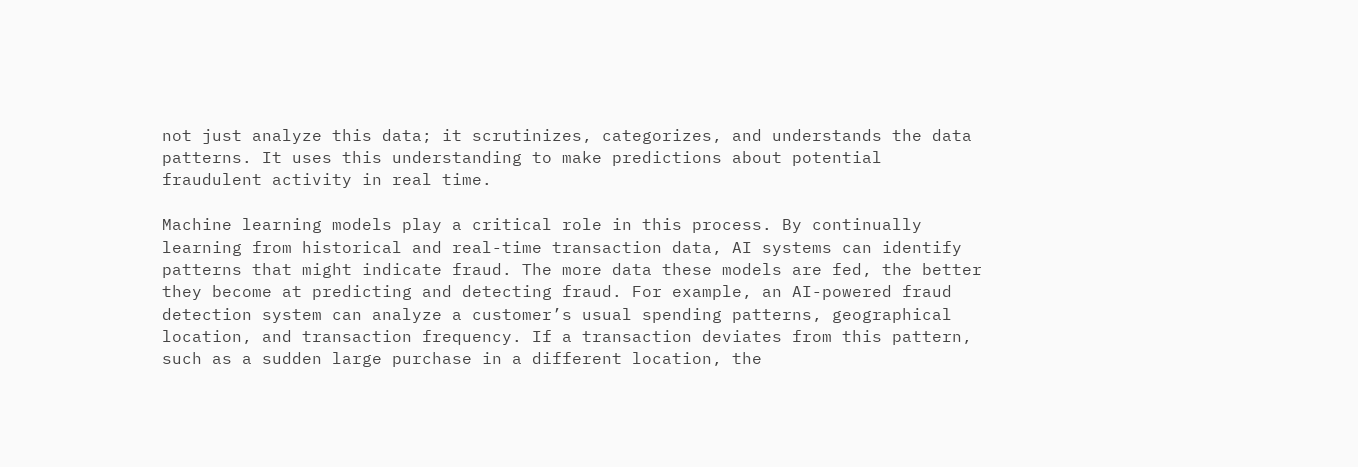not just analyze this data; it scrutinizes, categorizes, and understands the data patterns. It uses this understanding to make predictions about potential fraudulent activity in real time.

Machine learning models play a critical role in this process. By continually learning from historical and real-time transaction data, AI systems can identify patterns that might indicate fraud. The more data these models are fed, the better they become at predicting and detecting fraud. For example, an AI-powered fraud detection system can analyze a customer’s usual spending patterns, geographical location, and transaction frequency. If a transaction deviates from this pattern, such as a sudden large purchase in a different location, the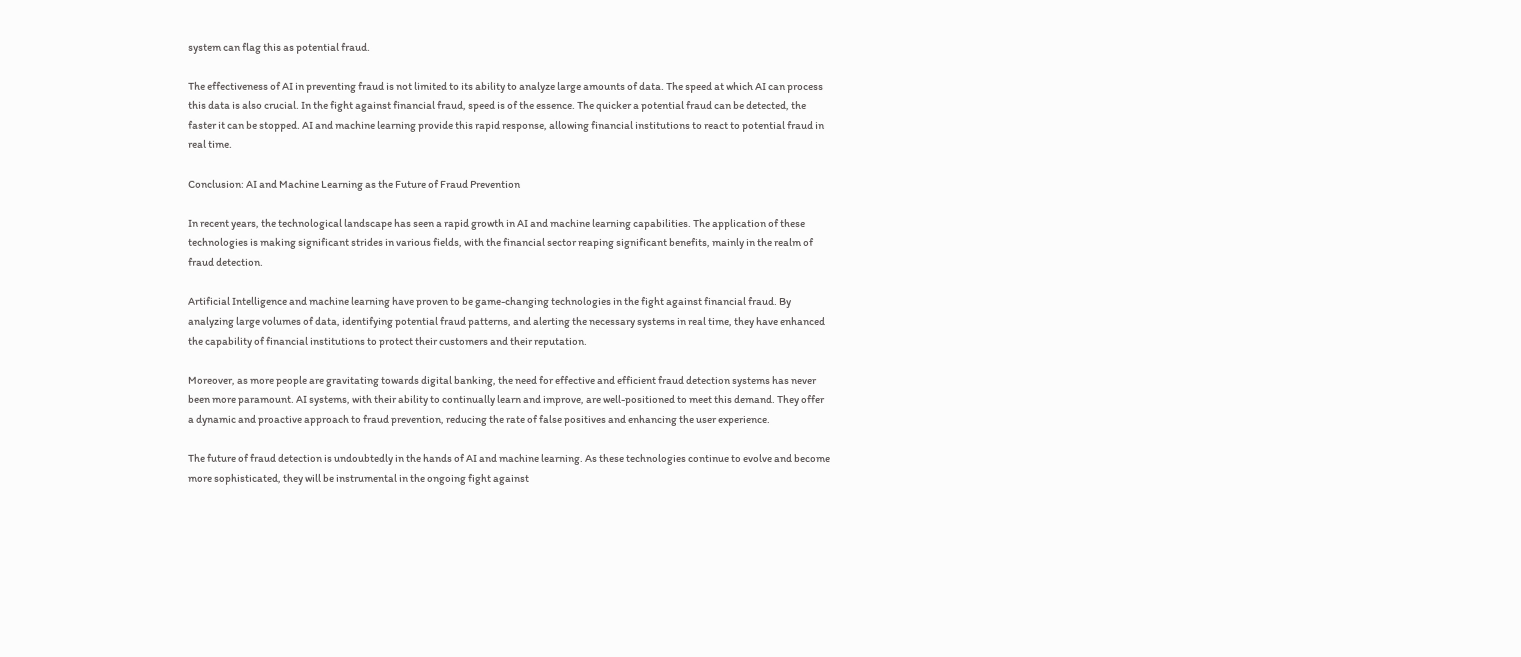system can flag this as potential fraud.

The effectiveness of AI in preventing fraud is not limited to its ability to analyze large amounts of data. The speed at which AI can process this data is also crucial. In the fight against financial fraud, speed is of the essence. The quicker a potential fraud can be detected, the faster it can be stopped. AI and machine learning provide this rapid response, allowing financial institutions to react to potential fraud in real time.

Conclusion: AI and Machine Learning as the Future of Fraud Prevention

In recent years, the technological landscape has seen a rapid growth in AI and machine learning capabilities. The application of these technologies is making significant strides in various fields, with the financial sector reaping significant benefits, mainly in the realm of fraud detection.

Artificial Intelligence and machine learning have proven to be game-changing technologies in the fight against financial fraud. By analyzing large volumes of data, identifying potential fraud patterns, and alerting the necessary systems in real time, they have enhanced the capability of financial institutions to protect their customers and their reputation.

Moreover, as more people are gravitating towards digital banking, the need for effective and efficient fraud detection systems has never been more paramount. AI systems, with their ability to continually learn and improve, are well-positioned to meet this demand. They offer a dynamic and proactive approach to fraud prevention, reducing the rate of false positives and enhancing the user experience.

The future of fraud detection is undoubtedly in the hands of AI and machine learning. As these technologies continue to evolve and become more sophisticated, they will be instrumental in the ongoing fight against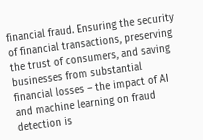financial fraud. Ensuring the security of financial transactions, preserving the trust of consumers, and saving businesses from substantial financial losses – the impact of AI and machine learning on fraud detection is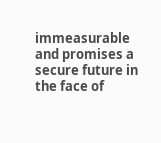immeasurable and promises a secure future in the face of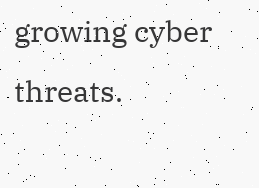growing cyber threats.